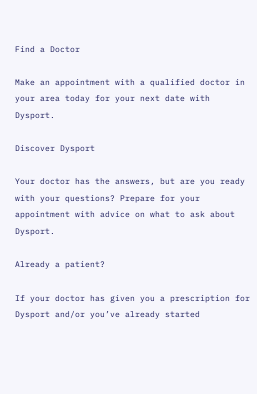Find a Doctor

Make an appointment with a qualified doctor in your area today for your next date with Dysport.

Discover Dysport

Your doctor has the answers, but are you ready with your questions? Prepare for your appointment with advice on what to ask about Dysport.

Already a patient?

If your doctor has given you a prescription for Dysport and/or you’ve already started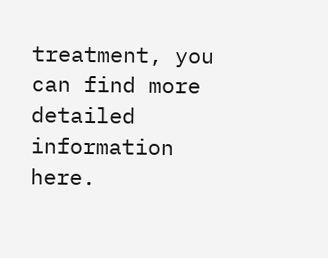treatment, you can find more detailed information here.